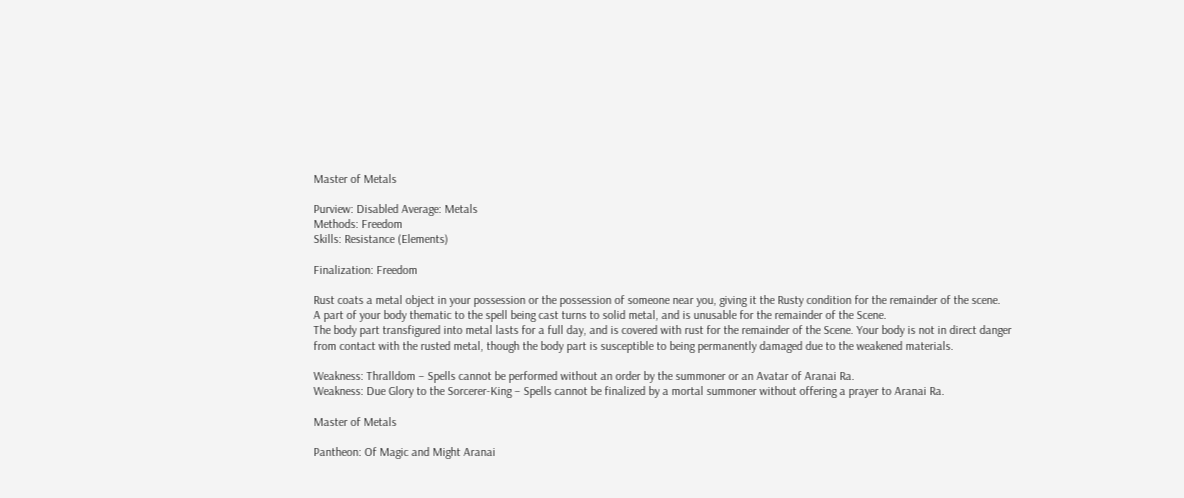Master of Metals

Purview: Disabled Average: Metals
Methods: Freedom
Skills: Resistance (Elements)

Finalization: Freedom

Rust coats a metal object in your possession or the possession of someone near you, giving it the Rusty condition for the remainder of the scene.
A part of your body thematic to the spell being cast turns to solid metal, and is unusable for the remainder of the Scene.
The body part transfigured into metal lasts for a full day, and is covered with rust for the remainder of the Scene. Your body is not in direct danger from contact with the rusted metal, though the body part is susceptible to being permanently damaged due to the weakened materials.

Weakness: Thralldom – Spells cannot be performed without an order by the summoner or an Avatar of Aranai Ra.
Weakness: Due Glory to the Sorcerer-King – Spells cannot be finalized by a mortal summoner without offering a prayer to Aranai Ra.

Master of Metals

Pantheon: Of Magic and Might Aranai